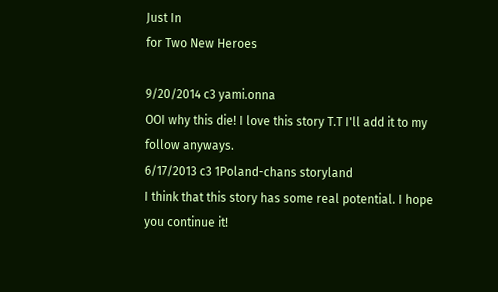Just In
for Two New Heroes

9/20/2014 c3 yami.onna
OOI why this die! I love this story T.T I'll add it to my follow anyways.
6/17/2013 c3 1Poland-chans storyland
I think that this story has some real potential. I hope you continue it!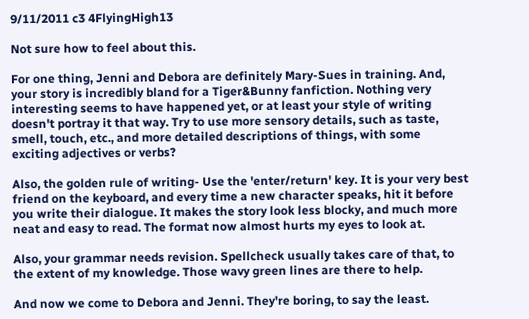9/11/2011 c3 4FlyingHigh13

Not sure how to feel about this.

For one thing, Jenni and Debora are definitely Mary-Sues in training. And, your story is incredibly bland for a Tiger&Bunny fanfiction. Nothing very interesting seems to have happened yet, or at least your style of writing doesn't portray it that way. Try to use more sensory details, such as taste, smell, touch, etc., and more detailed descriptions of things, with some exciting adjectives or verbs?

Also, the golden rule of writing- Use the 'enter/return' key. It is your very best friend on the keyboard, and every time a new character speaks, hit it before you write their dialogue. It makes the story look less blocky, and much more neat and easy to read. The format now almost hurts my eyes to look at.

Also, your grammar needs revision. Spellcheck usually takes care of that, to the extent of my knowledge. Those wavy green lines are there to help.

And now we come to Debora and Jenni. They're boring, to say the least.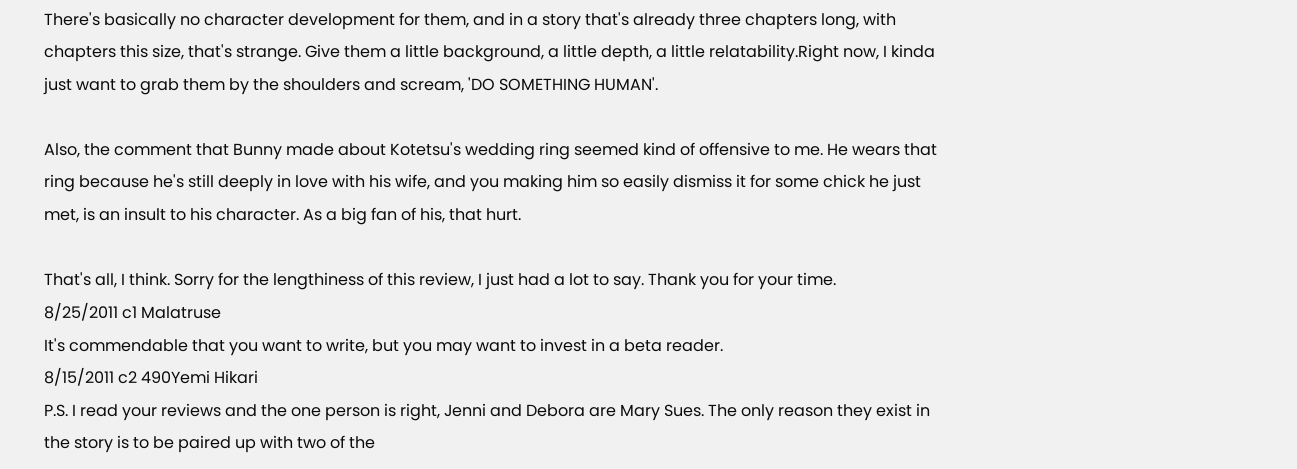There's basically no character development for them, and in a story that's already three chapters long, with chapters this size, that's strange. Give them a little background, a little depth, a little relatability.Right now, I kinda just want to grab them by the shoulders and scream, 'DO SOMETHING HUMAN'.

Also, the comment that Bunny made about Kotetsu's wedding ring seemed kind of offensive to me. He wears that ring because he's still deeply in love with his wife, and you making him so easily dismiss it for some chick he just met, is an insult to his character. As a big fan of his, that hurt.

That's all, I think. Sorry for the lengthiness of this review, I just had a lot to say. Thank you for your time.
8/25/2011 c1 Malatruse
It's commendable that you want to write, but you may want to invest in a beta reader.
8/15/2011 c2 490Yemi Hikari
P.S. I read your reviews and the one person is right, Jenni and Debora are Mary Sues. The only reason they exist in the story is to be paired up with two of the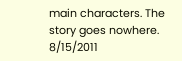main characters. The story goes nowhere.
8/15/2011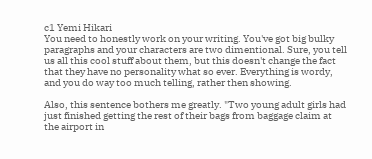c1 Yemi Hikari
You need to honestly work on your writing. You've got big bulky paragraphs and your characters are two dimentional. Sure, you tell us all this cool stuff about them, but this doesn't change the fact that they have no personality what so ever. Everything is wordy, and you do way too much telling, rather then showing.

Also, this sentence bothers me greatly. "Two young adult girls had just finished getting the rest of their bags from baggage claim at the airport in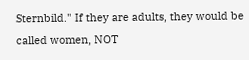Sternbild." If they are adults, they would be called women, NOT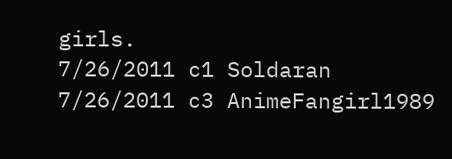girls.
7/26/2011 c1 Soldaran
7/26/2011 c3 AnimeFangirl1989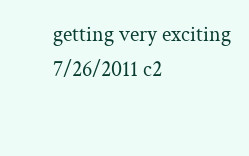getting very exciting
7/26/2011 c2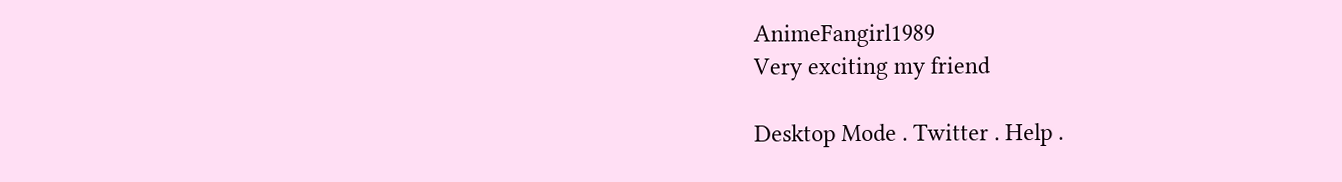AnimeFangirl1989
Very exciting my friend

Desktop Mode . Twitter . Help .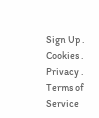Sign Up . Cookies . Privacy . Terms of Service